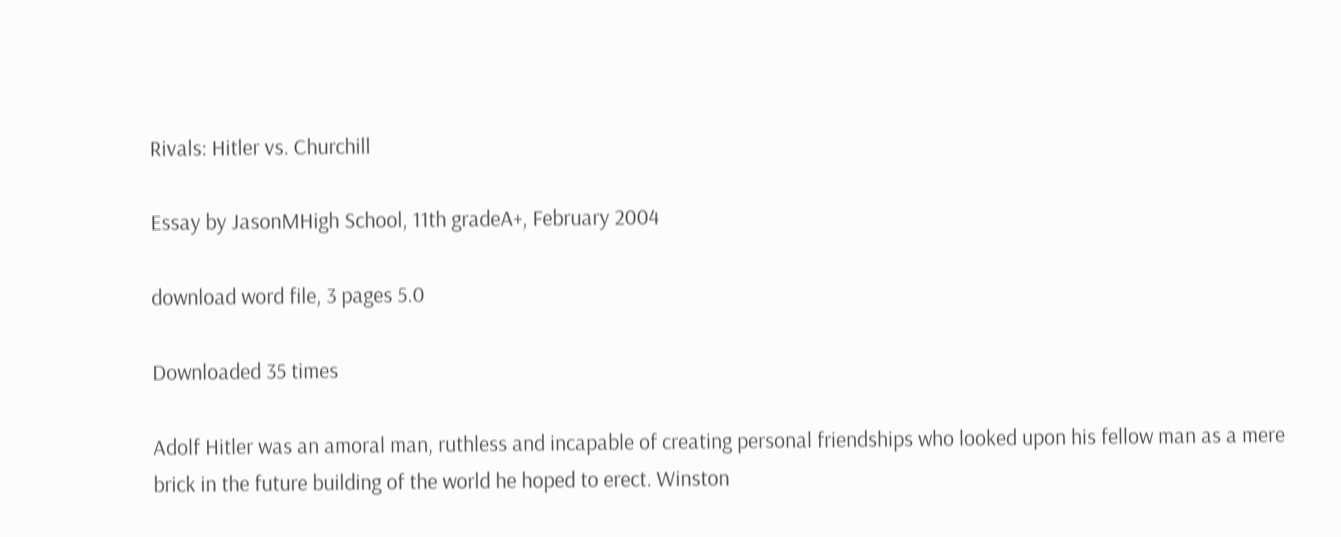Rivals: Hitler vs. Churchill

Essay by JasonMHigh School, 11th gradeA+, February 2004

download word file, 3 pages 5.0

Downloaded 35 times

Adolf Hitler was an amoral man, ruthless and incapable of creating personal friendships who looked upon his fellow man as a mere brick in the future building of the world he hoped to erect. Winston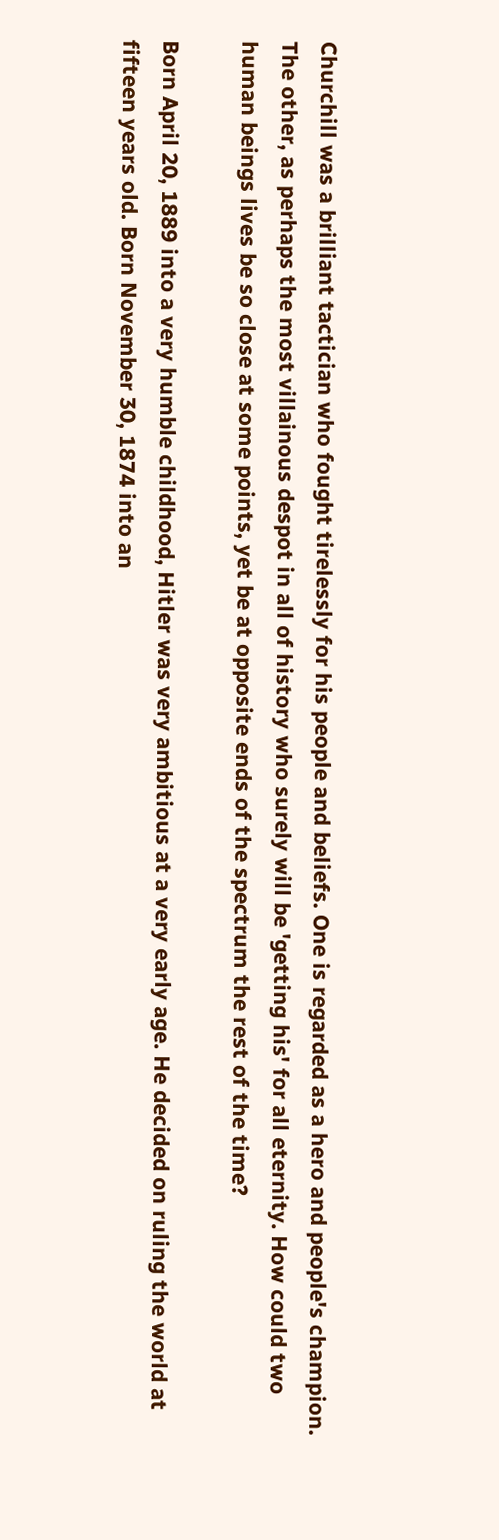Churchill was a brilliant tactician who fought tirelessly for his people and beliefs. One is regarded as a hero and people's champion. The other, as perhaps the most villainous despot in all of history who surely will be 'getting his' for all eternity. How could two human beings lives be so close at some points, yet be at opposite ends of the spectrum the rest of the time?

Born April 20, 1889 into a very humble childhood, Hitler was very ambitious at a very early age. He decided on ruling the world at fifteen years old. Born November 30, 1874 into an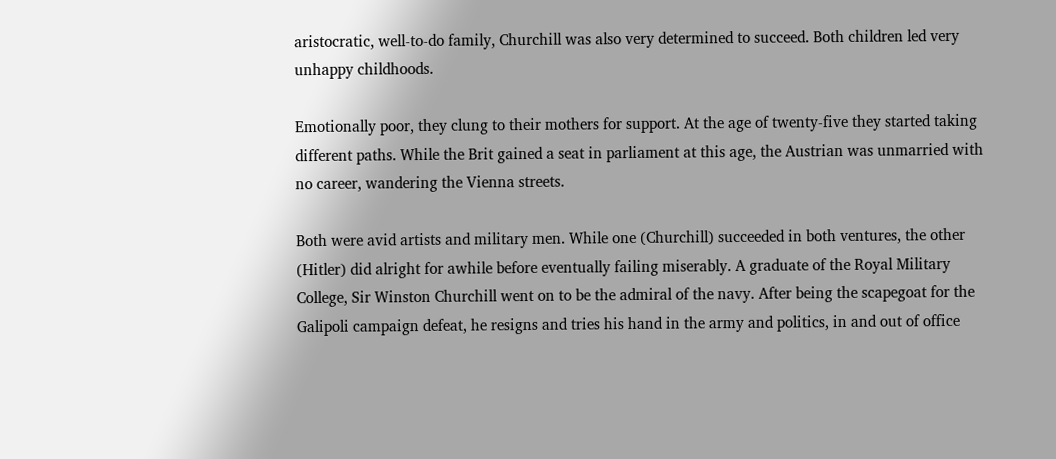aristocratic, well-to-do family, Churchill was also very determined to succeed. Both children led very unhappy childhoods.

Emotionally poor, they clung to their mothers for support. At the age of twenty-five they started taking different paths. While the Brit gained a seat in parliament at this age, the Austrian was unmarried with no career, wandering the Vienna streets.

Both were avid artists and military men. While one (Churchill) succeeded in both ventures, the other (Hitler) did alright for awhile before eventually failing miserably. A graduate of the Royal Military College, Sir Winston Churchill went on to be the admiral of the navy. After being the scapegoat for the Galipoli campaign defeat, he resigns and tries his hand in the army and politics, in and out of office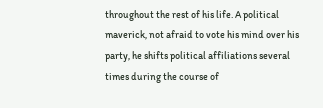throughout the rest of his life. A political maverick, not afraid to vote his mind over his party, he shifts political affiliations several times during the course of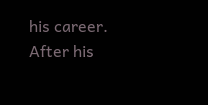his career. After his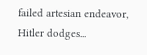failed artesian endeavor, Hitler dodges...